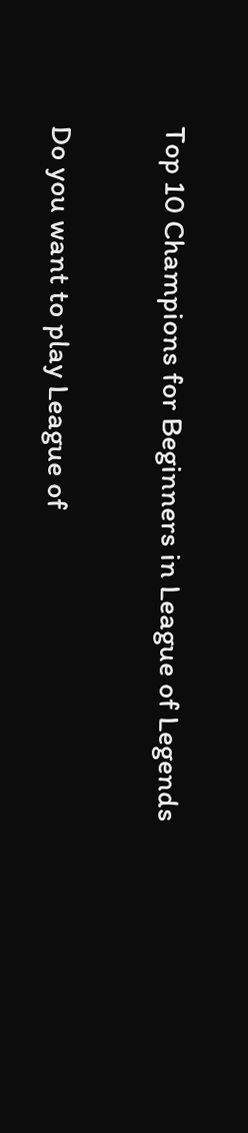Top 10 Champions for Beginners in League of Legends

Do you want to play League of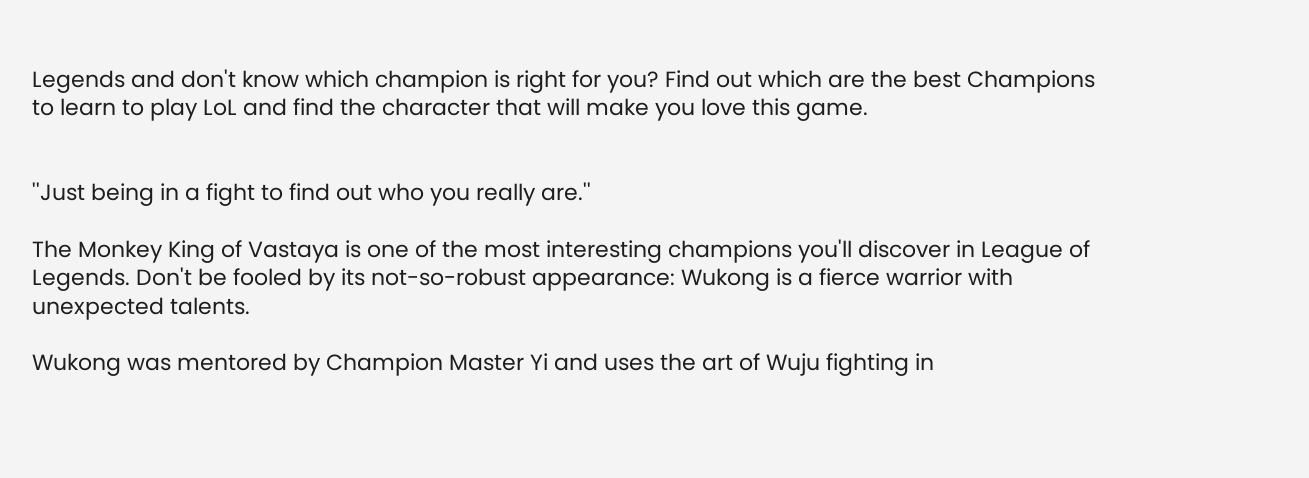Legends and don't know which champion is right for you? Find out which are the best Champions to learn to play LoL and find the character that will make you love this game.


''Just being in a fight to find out who you really are.''

The Monkey King of Vastaya is one of the most interesting champions you'll discover in League of Legends. Don't be fooled by its not-so-robust appearance: Wukong is a fierce warrior with unexpected talents.

Wukong was mentored by Champion Master Yi and uses the art of Wuju fighting in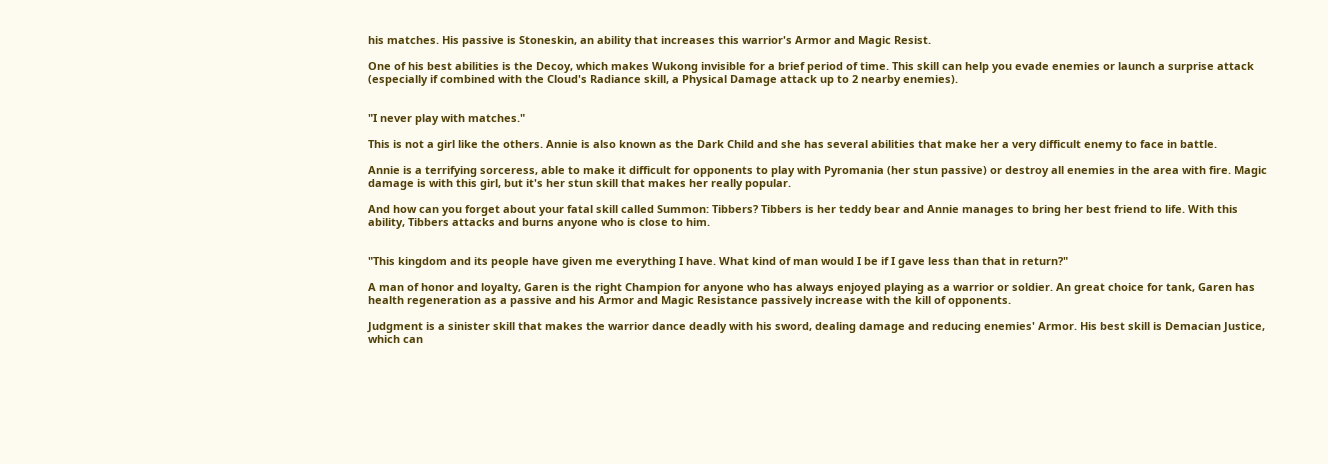his matches. His passive is Stoneskin, an ability that increases this warrior's Armor and Magic Resist.

One of his best abilities is the Decoy, which makes Wukong invisible for a brief period of time. This skill can help you evade enemies or launch a surprise attack (especially if combined with the Cloud's Radiance skill, a Physical Damage attack up to 2 nearby enemies).


"I never play with matches."

This is not a girl like the others. Annie is also known as the Dark Child and she has several abilities that make her a very difficult enemy to face in battle.

Annie is a terrifying sorceress, able to make it difficult for opponents to play with Pyromania (her stun passive) or destroy all enemies in the area with fire. Magic damage is with this girl, but it's her stun skill that makes her really popular.

And how can you forget about your fatal skill called Summon: Tibbers? Tibbers is her teddy bear and Annie manages to bring her best friend to life. With this ability, Tibbers attacks and burns anyone who is close to him.


"This kingdom and its people have given me everything I have. What kind of man would I be if I gave less than that in return?"

A man of honor and loyalty, Garen is the right Champion for anyone who has always enjoyed playing as a warrior or soldier. An great choice for tank, Garen has health regeneration as a passive and his Armor and Magic Resistance passively increase with the kill of opponents.

Judgment is a sinister skill that makes the warrior dance deadly with his sword, dealing damage and reducing enemies' Armor. His best skill is Demacian Justice, which can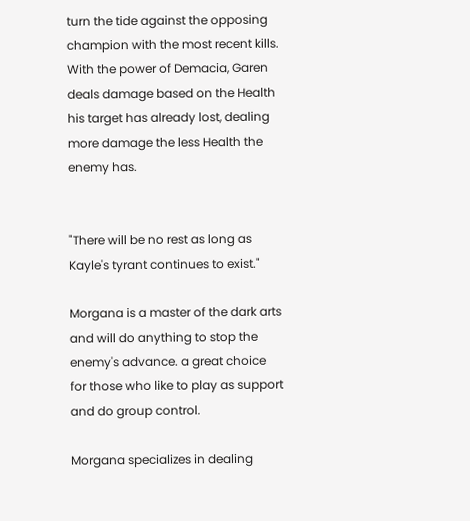turn the tide against the opposing champion with the most recent kills. With the power of Demacia, Garen deals damage based on the Health his target has already lost, dealing more damage the less Health the enemy has.


"There will be no rest as long as Kayle's tyrant continues to exist."

Morgana is a master of the dark arts and will do anything to stop the enemy's advance. a great choice for those who like to play as support and do group control.

Morgana specializes in dealing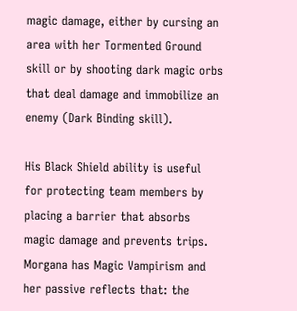magic damage, either by cursing an area with her Tormented Ground skill or by shooting dark magic orbs that deal damage and immobilize an enemy (Dark Binding skill).

His Black Shield ability is useful for protecting team members by placing a barrier that absorbs magic damage and prevents trips. Morgana has Magic Vampirism and her passive reflects that: the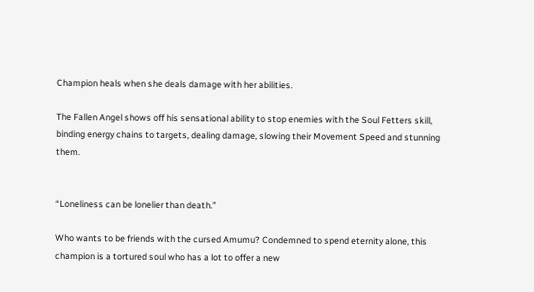Champion heals when she deals damage with her abilities.

The Fallen Angel shows off his sensational ability to stop enemies with the Soul Fetters skill, binding energy chains to targets, dealing damage, slowing their Movement Speed and stunning them.


“Loneliness can be lonelier than death.”

Who wants to be friends with the cursed Amumu? Condemned to spend eternity alone, this champion is a tortured soul who has a lot to offer a new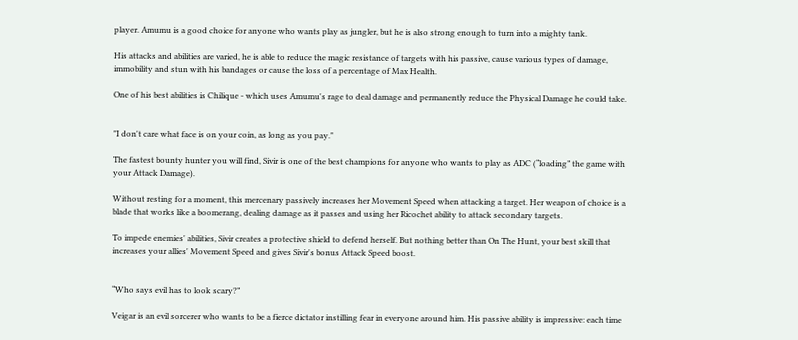player. Amumu is a good choice for anyone who wants play as jungler, but he is also strong enough to turn into a mighty tank.

His attacks and abilities are varied, he is able to reduce the magic resistance of targets with his passive, cause various types of damage, immobility and stun with his bandages or cause the loss of a percentage of Max Health.

One of his best abilities is Chilique - which uses Amumu's rage to deal damage and permanently reduce the Physical Damage he could take.


"I don't care what face is on your coin, as long as you pay."

The fastest bounty hunter you will find, Sivir is one of the best champions for anyone who wants to play as ADC (“loading” the game with your Attack Damage).

Without resting for a moment, this mercenary passively increases her Movement Speed when attacking a target. Her weapon of choice is a blade that works like a boomerang, dealing damage as it passes and using her Ricochet ability to attack secondary targets.

To impede enemies' abilities, Sivir creates a protective shield to defend herself. But nothing better than On The Hunt, your best skill that increases your allies' Movement Speed and gives Sivir's bonus Attack Speed boost.


“Who says evil has to look scary?”

Veigar is an evil sorcerer who wants to be a fierce dictator instilling fear in everyone around him. His passive ability is impressive: each time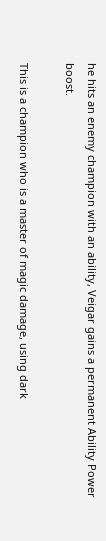he hits an enemy champion with an ability, Veigar gains a permanent Ability Power boost.

This is a champion who is a master of magic damage, using dark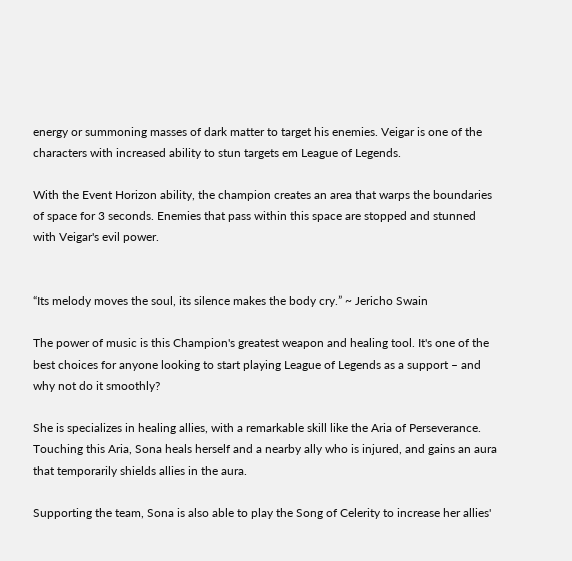energy or summoning masses of dark matter to target his enemies. Veigar is one of the characters with increased ability to stun targets em League of Legends.

With the Event Horizon ability, the champion creates an area that warps the boundaries of space for 3 seconds. Enemies that pass within this space are stopped and stunned with Veigar's evil power.


“Its melody moves the soul, its silence makes the body cry.” ~ Jericho Swain

The power of music is this Champion's greatest weapon and healing tool. It's one of the best choices for anyone looking to start playing League of Legends as a support – and why not do it smoothly?

She is specializes in healing allies, with a remarkable skill like the Aria of Perseverance. Touching this Aria, Sona heals herself and a nearby ally who is injured, and gains an aura that temporarily shields allies in the aura.

Supporting the team, Sona is also able to play the Song of Celerity to increase her allies'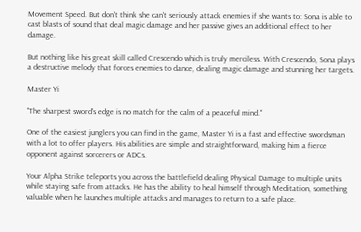Movement Speed. But don't think she can't seriously attack enemies if she wants to: Sona is able to cast blasts of sound that deal magic damage and her passive gives an additional effect to her damage.

But nothing like his great skill called Crescendo which is truly merciless. With Crescendo, Sona plays a destructive melody that forces enemies to dance, dealing magic damage and stunning her targets.

Master Yi

"The sharpest sword's edge is no match for the calm of a peaceful mind."

One of the easiest junglers you can find in the game, Master Yi is a fast and effective swordsman with a lot to offer players. His abilities are simple and straightforward, making him a fierce opponent against sorcerers or ADCs.

Your Alpha Strike teleports you across the battlefield dealing Physical Damage to multiple units while staying safe from attacks. He has the ability to heal himself through Meditation, something valuable when he launches multiple attacks and manages to return to a safe place.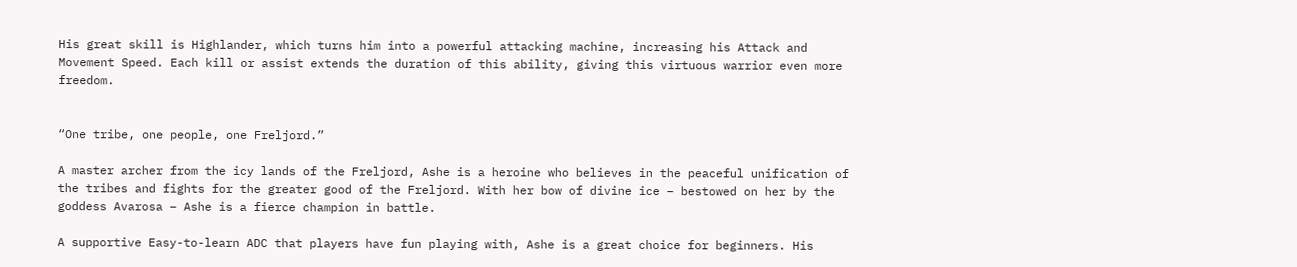His great skill is Highlander, which turns him into a powerful attacking machine, increasing his Attack and Movement Speed. Each kill or assist extends the duration of this ability, giving this virtuous warrior even more freedom.


“One tribe, one people, one Freljord.”

A master archer from the icy lands of the Freljord, Ashe is a heroine who believes in the peaceful unification of the tribes and fights for the greater good of the Freljord. With her bow of divine ice – bestowed on her by the goddess Avarosa – Ashe is a fierce champion in battle.

A supportive Easy-to-learn ADC that players have fun playing with, Ashe is a great choice for beginners. His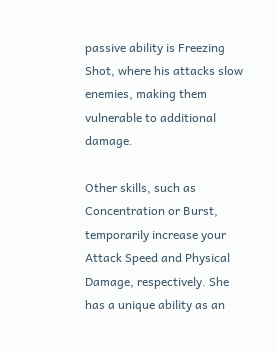passive ability is Freezing Shot, where his attacks slow enemies, making them vulnerable to additional damage.

Other skills, such as Concentration or Burst, temporarily increase your Attack Speed and Physical Damage, respectively. She has a unique ability as an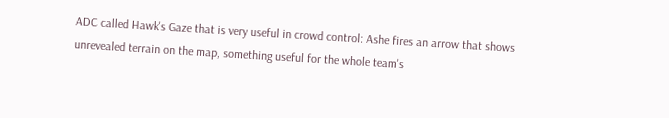ADC called Hawk's Gaze that is very useful in crowd control: Ashe fires an arrow that shows unrevealed terrain on the map, something useful for the whole team's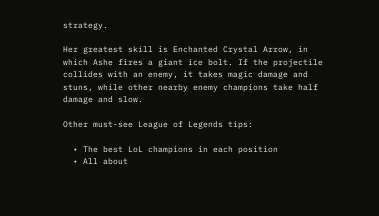strategy.

Her greatest skill is Enchanted Crystal Arrow, in which Ashe fires a giant ice bolt. If the projectile collides with an enemy, it takes magic damage and stuns, while other nearby enemy champions take half damage and slow.

Other must-see League of Legends tips:

  • The best LoL champions in each position
  • All about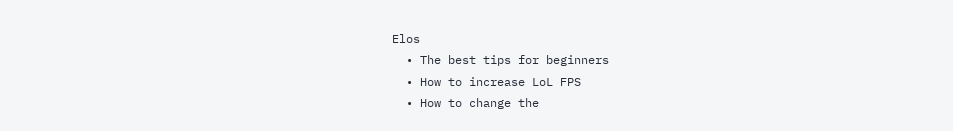Elos
  • The best tips for beginners
  • How to increase LoL FPS
  • How to change the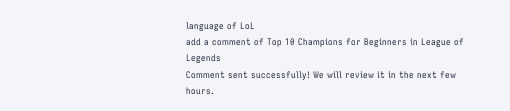language of LoL
add a comment of Top 10 Champions for Beginners in League of Legends
Comment sent successfully! We will review it in the next few hours.